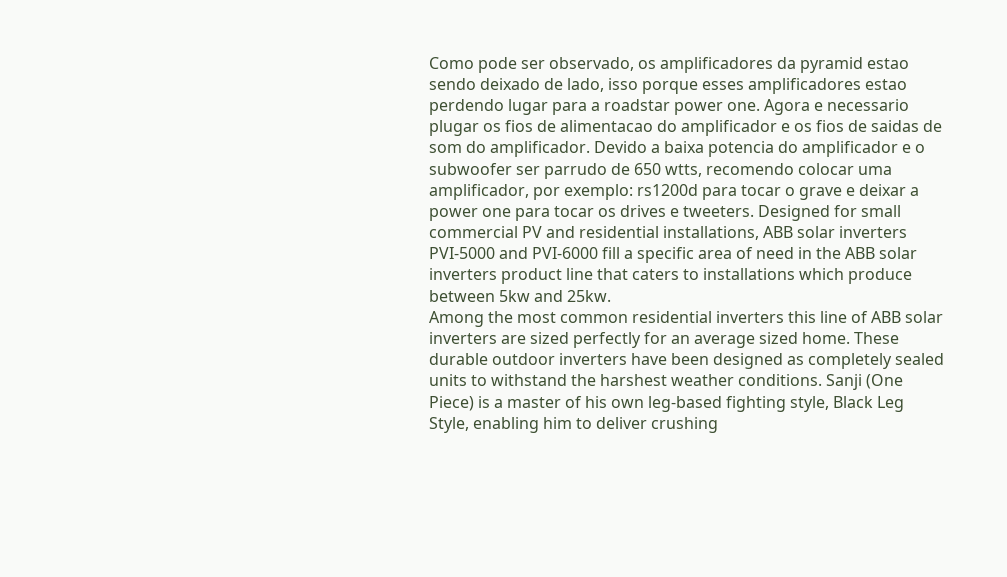Como pode ser observado, os amplificadores da pyramid estao sendo deixado de lado, isso porque esses amplificadores estao perdendo lugar para a roadstar power one. Agora e necessario plugar os fios de alimentacao do amplificador e os fios de saidas de som do amplificador. Devido a baixa potencia do amplificador e o subwoofer ser parrudo de 650 wtts, recomendo colocar uma amplificador, por exemplo: rs1200d para tocar o grave e deixar a power one para tocar os drives e tweeters. Designed for small commercial PV and residential installations, ABB solar inverters PVI-5000 and PVI-6000 fill a specific area of need in the ABB solar inverters product line that caters to installations which produce between 5kw and 25kw.
Among the most common residential inverters this line of ABB solar inverters are sized perfectly for an average sized home. These durable outdoor inverters have been designed as completely sealed units to withstand the harshest weather conditions. Sanji (One Piece) is a master of his own leg-based fighting style, Black Leg Style, enabling him to deliver crushing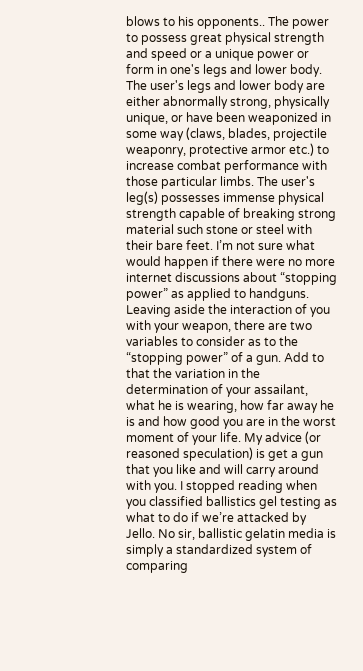blows to his opponents.. The power to possess great physical strength and speed or a unique power or form in one's legs and lower body. The user's legs and lower body are either abnormally strong, physically unique, or have been weaponized in some way (claws, blades, projectile weaponry, protective armor etc.) to increase combat performance with those particular limbs. The user's leg(s) possesses immense physical strength capable of breaking strong material such stone or steel with their bare feet. I’m not sure what would happen if there were no more internet discussions about “stopping power” as applied to handguns.
Leaving aside the interaction of you with your weapon, there are two variables to consider as to the “stopping power” of a gun. Add to that the variation in the determination of your assailant, what he is wearing, how far away he is and how good you are in the worst moment of your life. My advice (or reasoned speculation) is get a gun that you like and will carry around with you. I stopped reading when you classified ballistics gel testing as what to do if we’re attacked by Jello. No sir, ballistic gelatin media is simply a standardized system of comparing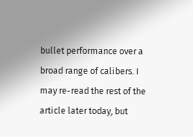bullet performance over a broad range of calibers. I may re-read the rest of the article later today, but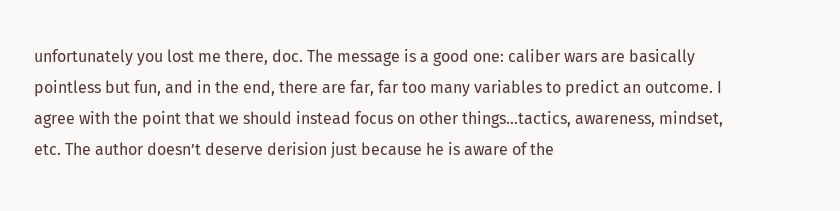unfortunately you lost me there, doc. The message is a good one: caliber wars are basically pointless but fun, and in the end, there are far, far too many variables to predict an outcome. I agree with the point that we should instead focus on other things…tactics, awareness, mindset, etc. The author doesn’t deserve derision just because he is aware of the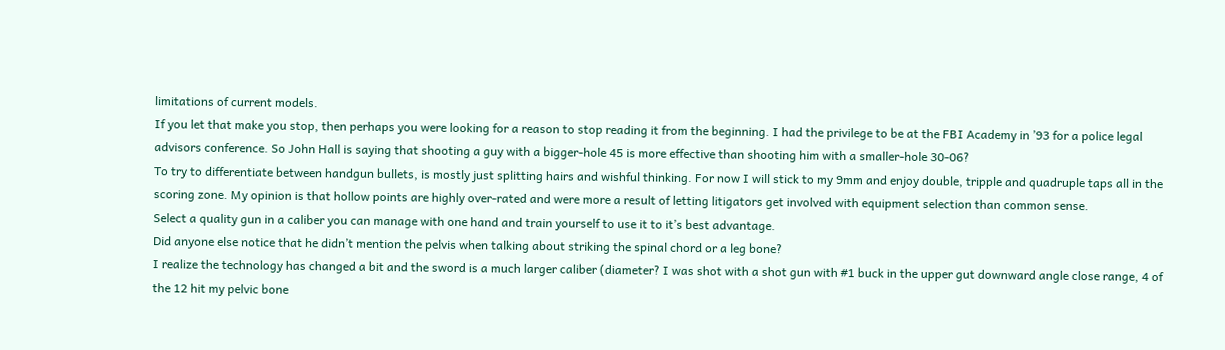limitations of current models.
If you let that make you stop, then perhaps you were looking for a reason to stop reading it from the beginning. I had the privilege to be at the FBI Academy in ’93 for a police legal advisors conference. So John Hall is saying that shooting a guy with a bigger-hole 45 is more effective than shooting him with a smaller-hole 30-06?
To try to differentiate between handgun bullets, is mostly just splitting hairs and wishful thinking. For now I will stick to my 9mm and enjoy double, tripple and quadruple taps all in the scoring zone. My opinion is that hollow points are highly over-rated and were more a result of letting litigators get involved with equipment selection than common sense.
Select a quality gun in a caliber you can manage with one hand and train yourself to use it to it’s best advantage.
Did anyone else notice that he didn’t mention the pelvis when talking about striking the spinal chord or a leg bone?
I realize the technology has changed a bit and the sword is a much larger caliber (diameter? I was shot with a shot gun with #1 buck in the upper gut downward angle close range, 4 of the 12 hit my pelvic bone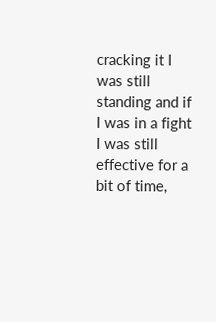cracking it I was still standing and if I was in a fight I was still effective for a bit of time,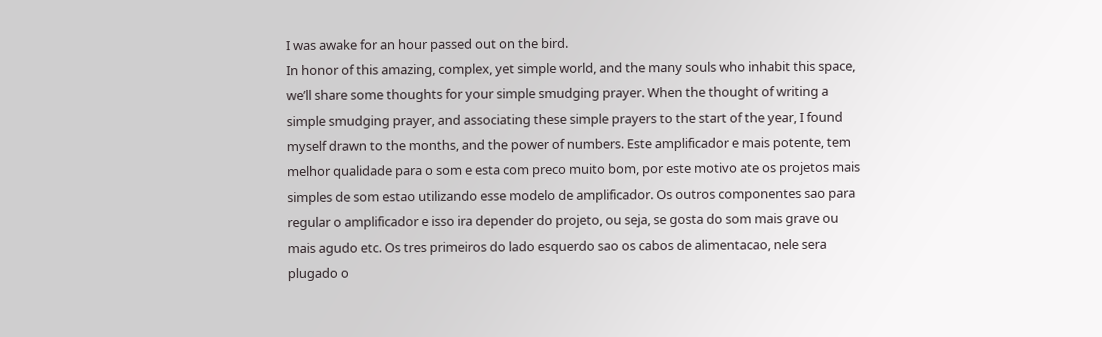I was awake for an hour passed out on the bird.
In honor of this amazing, complex, yet simple world, and the many souls who inhabit this space, we’ll share some thoughts for your simple smudging prayer. When the thought of writing a simple smudging prayer, and associating these simple prayers to the start of the year, I found myself drawn to the months, and the power of numbers. Este amplificador e mais potente, tem melhor qualidade para o som e esta com preco muito bom, por este motivo ate os projetos mais simples de som estao utilizando esse modelo de amplificador. Os outros componentes sao para regular o amplificador e isso ira depender do projeto, ou seja, se gosta do som mais grave ou mais agudo etc. Os tres primeiros do lado esquerdo sao os cabos de alimentacao, nele sera plugado o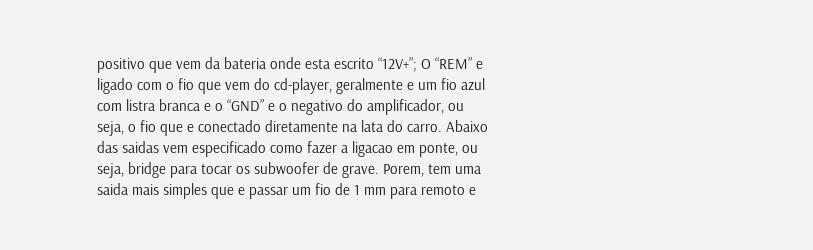positivo que vem da bateria onde esta escrito “12V+”; O “REM” e ligado com o fio que vem do cd-player, geralmente e um fio azul com listra branca e o “GND” e o negativo do amplificador, ou seja, o fio que e conectado diretamente na lata do carro. Abaixo das saidas vem especificado como fazer a ligacao em ponte, ou seja, bridge para tocar os subwoofer de grave. Porem, tem uma saida mais simples que e passar um fio de 1 mm para remoto e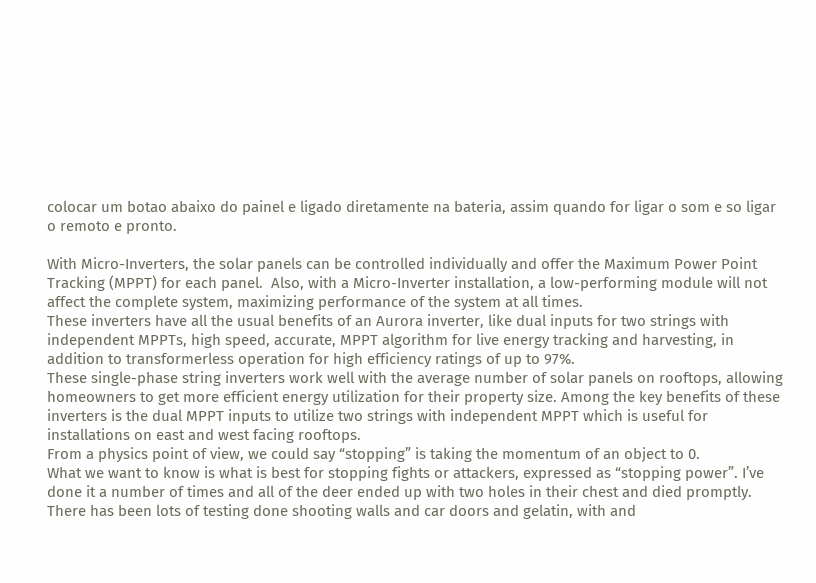colocar um botao abaixo do painel e ligado diretamente na bateria, assim quando for ligar o som e so ligar o remoto e pronto.

With Micro-Inverters, the solar panels can be controlled individually and offer the Maximum Power Point Tracking (MPPT) for each panel.  Also, with a Micro-Inverter installation, a low-performing module will not affect the complete system, maximizing performance of the system at all times.
These inverters have all the usual benefits of an Aurora inverter, like dual inputs for two strings with independent MPPTs, high speed, accurate, MPPT algorithm for live energy tracking and harvesting, in addition to transformerless operation for high efficiency ratings of up to 97%.
These single-phase string inverters work well with the average number of solar panels on rooftops, allowing homeowners to get more efficient energy utilization for their property size. Among the key benefits of these inverters is the dual MPPT inputs to utilize two strings with independent MPPT which is useful for installations on east and west facing rooftops.
From a physics point of view, we could say “stopping” is taking the momentum of an object to 0.
What we want to know is what is best for stopping fights or attackers, expressed as “stopping power”. I’ve done it a number of times and all of the deer ended up with two holes in their chest and died promptly.
There has been lots of testing done shooting walls and car doors and gelatin, with and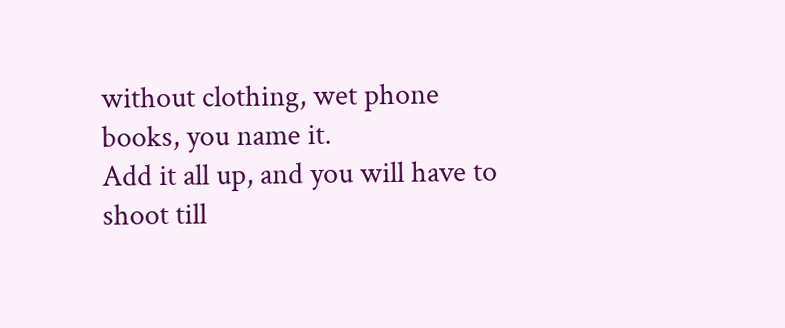without clothing, wet phone books, you name it.
Add it all up, and you will have to shoot till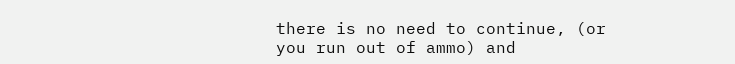there is no need to continue, (or you run out of ammo) and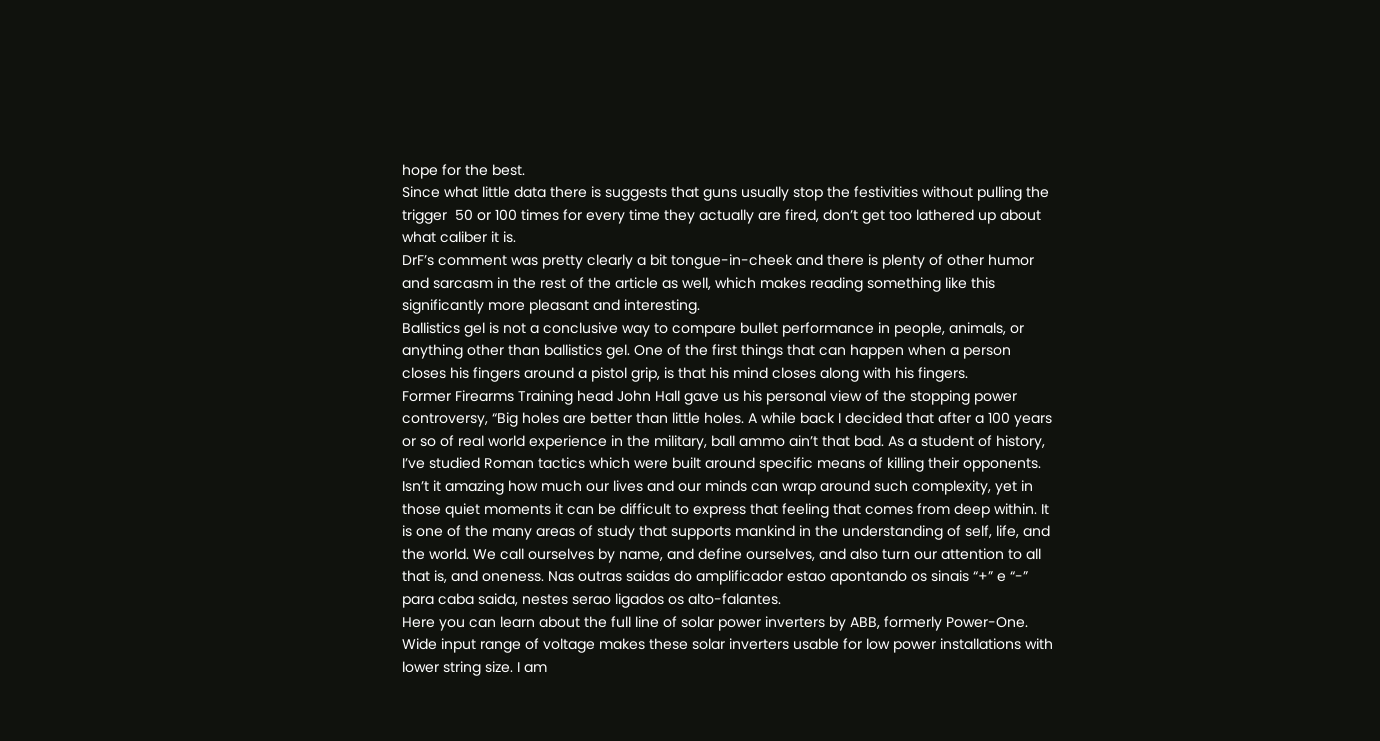hope for the best.
Since what little data there is suggests that guns usually stop the festivities without pulling the trigger  50 or 100 times for every time they actually are fired, don’t get too lathered up about what caliber it is.
DrF’s comment was pretty clearly a bit tongue-in-cheek and there is plenty of other humor and sarcasm in the rest of the article as well, which makes reading something like this significantly more pleasant and interesting.
Ballistics gel is not a conclusive way to compare bullet performance in people, animals, or anything other than ballistics gel. One of the first things that can happen when a person closes his fingers around a pistol grip, is that his mind closes along with his fingers.
Former Firearms Training head John Hall gave us his personal view of the stopping power controversy, “Big holes are better than little holes. A while back I decided that after a 100 years or so of real world experience in the military, ball ammo ain’t that bad. As a student of history, I’ve studied Roman tactics which were built around specific means of killing their opponents.
Isn’t it amazing how much our lives and our minds can wrap around such complexity, yet in those quiet moments it can be difficult to express that feeling that comes from deep within. It is one of the many areas of study that supports mankind in the understanding of self, life, and the world. We call ourselves by name, and define ourselves, and also turn our attention to all that is, and oneness. Nas outras saidas do amplificador estao apontando os sinais “+” e “-” para caba saida, nestes serao ligados os alto-falantes.
Here you can learn about the full line of solar power inverters by ABB, formerly Power-One.
Wide input range of voltage makes these solar inverters usable for low power installations with lower string size. I am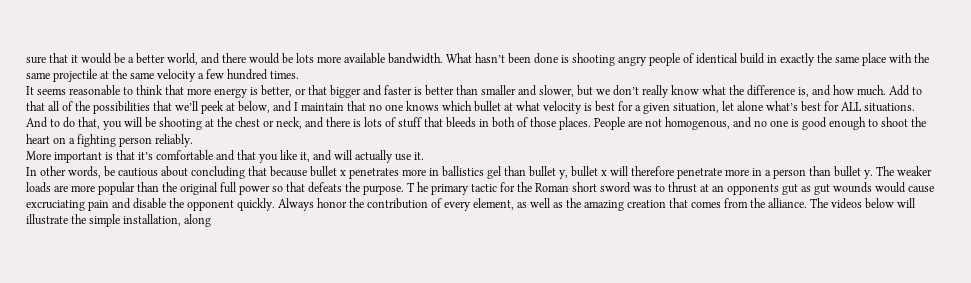sure that it would be a better world, and there would be lots more available bandwidth. What hasn’t been done is shooting angry people of identical build in exactly the same place with the same projectile at the same velocity a few hundred times.
It seems reasonable to think that more energy is better, or that bigger and faster is better than smaller and slower, but we don’t really know what the difference is, and how much. Add to that all of the possibilities that we’ll peek at below, and I maintain that no one knows which bullet at what velocity is best for a given situation, let alone what’s best for ALL situations. And to do that, you will be shooting at the chest or neck, and there is lots of stuff that bleeds in both of those places. People are not homogenous, and no one is good enough to shoot the heart on a fighting person reliably.
More important is that it’s comfortable and that you like it, and will actually use it.
In other words, be cautious about concluding that because bullet x penetrates more in ballistics gel than bullet y, bullet x will therefore penetrate more in a person than bullet y. The weaker loads are more popular than the original full power so that defeats the purpose. T he primary tactic for the Roman short sword was to thrust at an opponents gut as gut wounds would cause excruciating pain and disable the opponent quickly. Always honor the contribution of every element, as well as the amazing creation that comes from the alliance. The videos below will illustrate the simple installation, along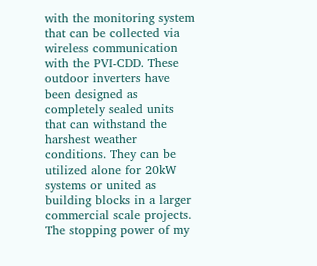with the monitoring system that can be collected via wireless communication with the PVI-CDD. These outdoor inverters have been designed as completely sealed units that can withstand the harshest weather conditions. They can be utilized alone for 20kW systems or united as building blocks in a larger commercial scale projects. The stopping power of my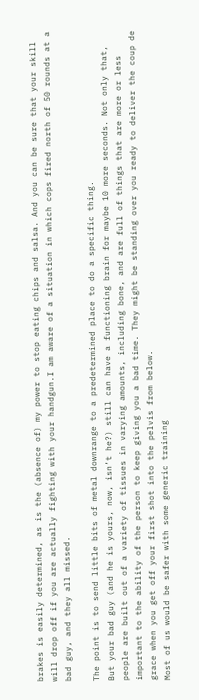brakes is easily determined, as is the (absence of) my power to stop eating chips and salsa. And you can be sure that your skill will drop off if you are actually fighting with your handgun.I am aware of a situation in which cops fired north of 50 rounds at a bad guy, and they all missed.

The point is to send little bits of metal downrange to a predetermined place to do a specific thing.
But your bad guy (and he is yours, now, isn’t he?) still can have a functioning brain for maybe 10 more seconds. Not only that, people are built out of a variety of tissues in varying amounts, including bone, and are full of things that are more or less important to the ability of the person to keep giving you a bad time. They might be standing over you ready to deliver the coup de grace when you get off your first shot into the pelvis from below.
Most of us would be safer with some generic training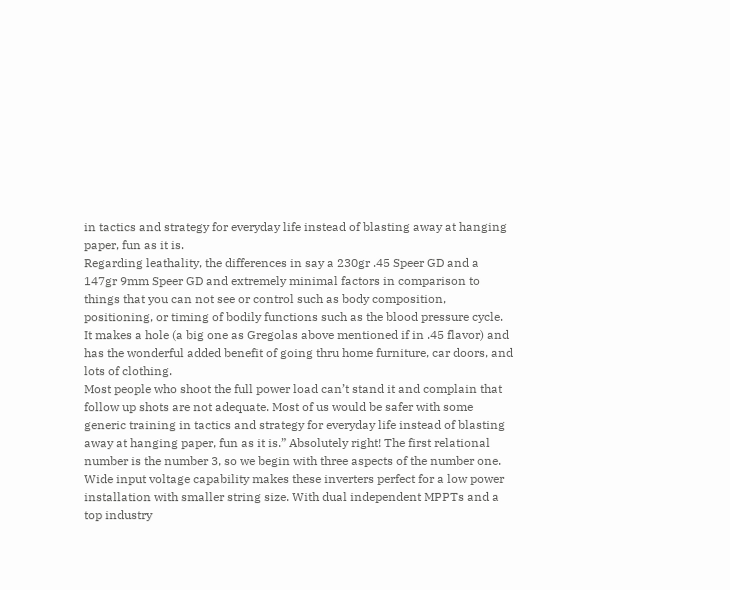in tactics and strategy for everyday life instead of blasting away at hanging paper, fun as it is.
Regarding leathality, the differences in say a 230gr .45 Speer GD and a 147gr 9mm Speer GD and extremely minimal factors in comparison to things that you can not see or control such as body composition, positioning, or timing of bodily functions such as the blood pressure cycle.
It makes a hole (a big one as Gregolas above mentioned if in .45 flavor) and has the wonderful added benefit of going thru home furniture, car doors, and lots of clothing.
Most people who shoot the full power load can’t stand it and complain that follow up shots are not adequate. Most of us would be safer with some generic training in tactics and strategy for everyday life instead of blasting away at hanging paper, fun as it is.” Absolutely right! The first relational number is the number 3, so we begin with three aspects of the number one. Wide input voltage capability makes these inverters perfect for a low power installation with smaller string size. With dual independent MPPTs and a top industry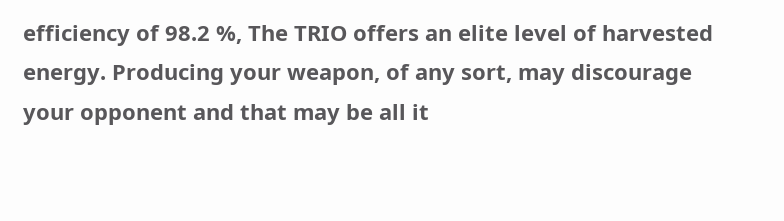efficiency of 98.2 %, The TRIO offers an elite level of harvested energy. Producing your weapon, of any sort, may discourage your opponent and that may be all it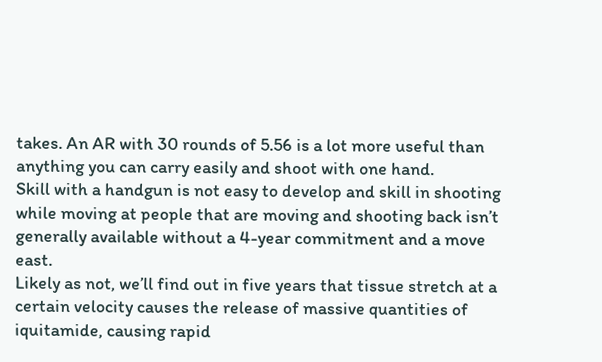takes. An AR with 30 rounds of 5.56 is a lot more useful than anything you can carry easily and shoot with one hand.
Skill with a handgun is not easy to develop and skill in shooting while moving at people that are moving and shooting back isn’t generally available without a 4-year commitment and a move east.
Likely as not, we’ll find out in five years that tissue stretch at a certain velocity causes the release of massive quantities of iquitamide, causing rapid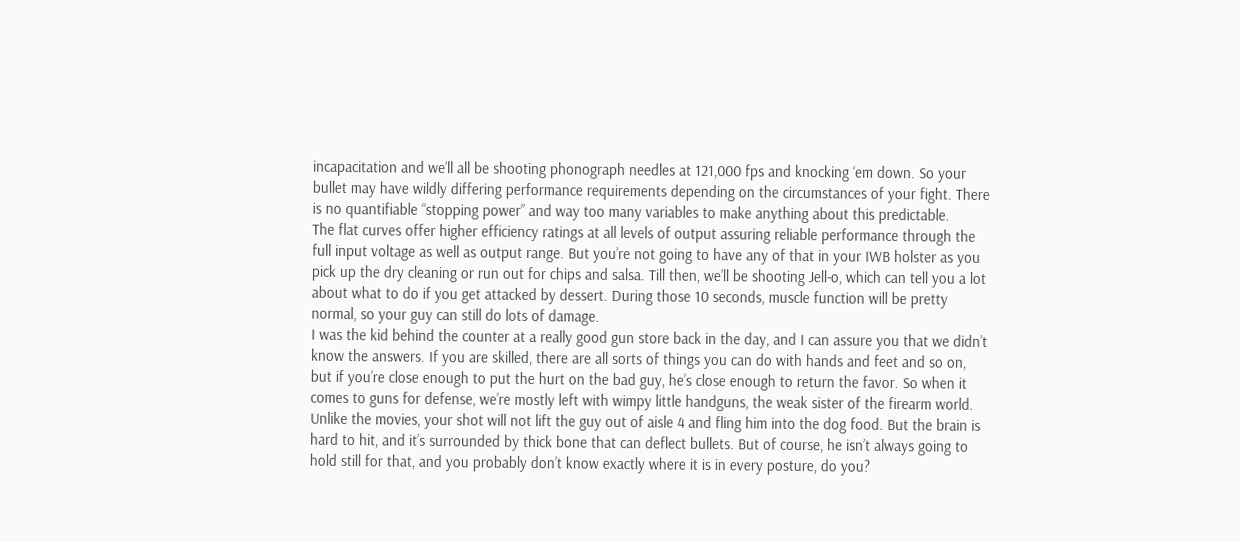incapacitation and we’ll all be shooting phonograph needles at 121,000 fps and knocking ‘em down. So your bullet may have wildly differing performance requirements depending on the circumstances of your fight. There is no quantifiable “stopping power” and way too many variables to make anything about this predictable.
The flat curves offer higher efficiency ratings at all levels of output assuring reliable performance through the full input voltage as well as output range. But you’re not going to have any of that in your IWB holster as you pick up the dry cleaning or run out for chips and salsa. Till then, we’ll be shooting Jell-o, which can tell you a lot about what to do if you get attacked by dessert. During those 10 seconds, muscle function will be pretty normal, so your guy can still do lots of damage.
I was the kid behind the counter at a really good gun store back in the day, and I can assure you that we didn’t know the answers. If you are skilled, there are all sorts of things you can do with hands and feet and so on, but if you’re close enough to put the hurt on the bad guy, he’s close enough to return the favor. So when it comes to guns for defense, we’re mostly left with wimpy little handguns, the weak sister of the firearm world. Unlike the movies, your shot will not lift the guy out of aisle 4 and fling him into the dog food. But the brain is hard to hit, and it’s surrounded by thick bone that can deflect bullets. But of course, he isn’t always going to hold still for that, and you probably don’t know exactly where it is in every posture, do you?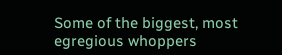Some of the biggest, most egregious whoppers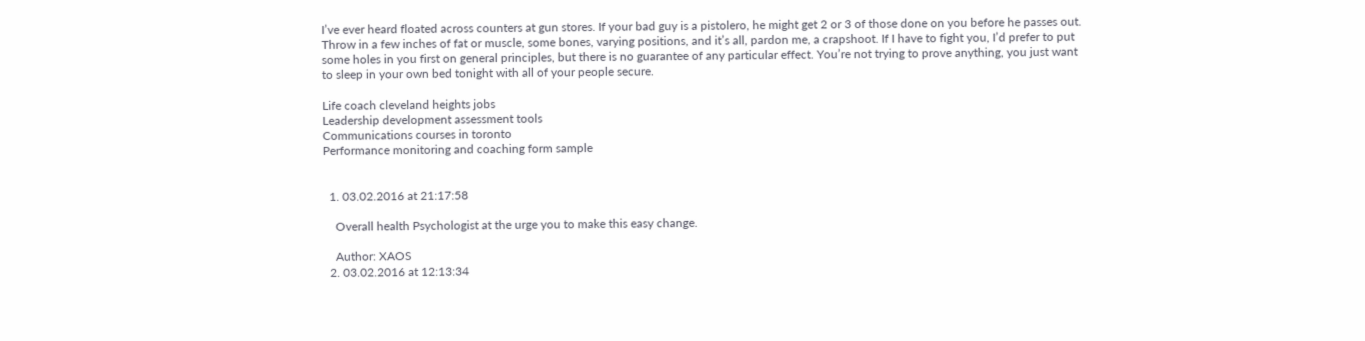I’ve ever heard floated across counters at gun stores. If your bad guy is a pistolero, he might get 2 or 3 of those done on you before he passes out. Throw in a few inches of fat or muscle, some bones, varying positions, and it’s all, pardon me, a crapshoot. If I have to fight you, I’d prefer to put some holes in you first on general principles, but there is no guarantee of any particular effect. You’re not trying to prove anything, you just want to sleep in your own bed tonight with all of your people secure.

Life coach cleveland heights jobs
Leadership development assessment tools
Communications courses in toronto
Performance monitoring and coaching form sample


  1. 03.02.2016 at 21:17:58

    Overall health Psychologist at the urge you to make this easy change.

    Author: XAOS
  2. 03.02.2016 at 12:13:34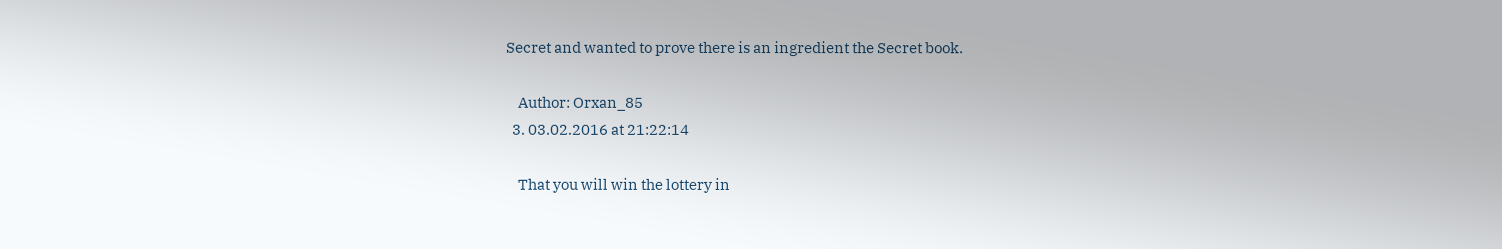Secret and wanted to prove there is an ingredient the Secret book.

    Author: Orxan_85
  3. 03.02.2016 at 21:22:14

    That you will win the lottery in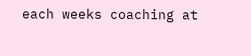each weeks coaching at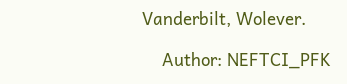Vanderbilt, Wolever.

    Author: NEFTCI_PFK